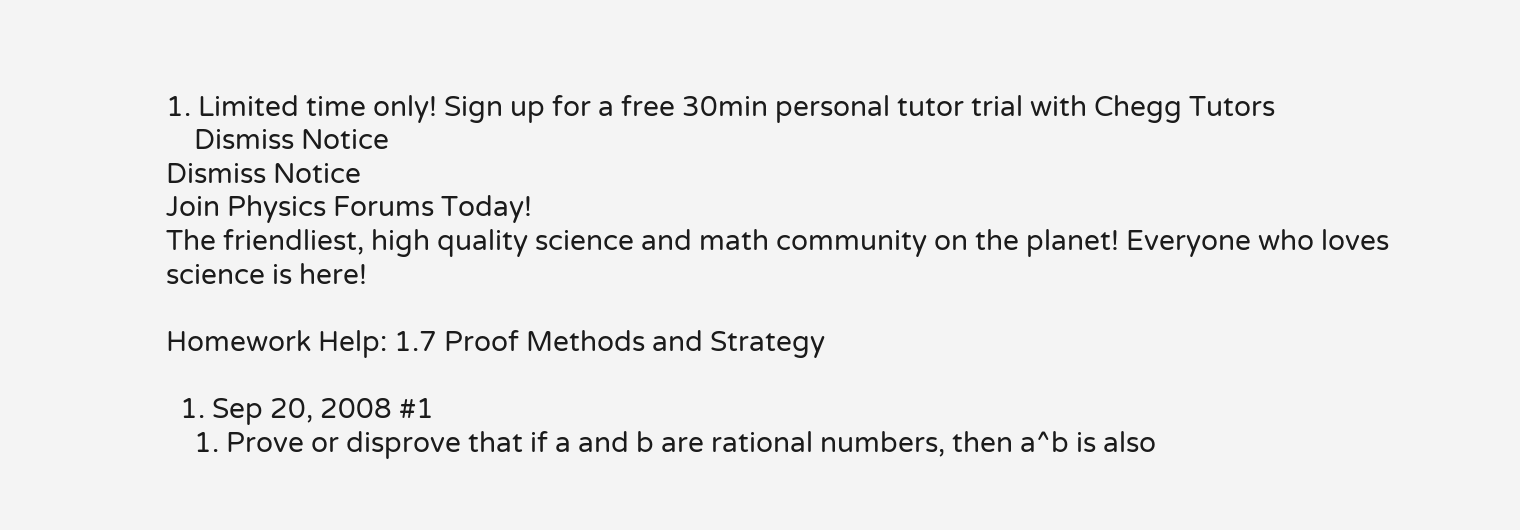1. Limited time only! Sign up for a free 30min personal tutor trial with Chegg Tutors
    Dismiss Notice
Dismiss Notice
Join Physics Forums Today!
The friendliest, high quality science and math community on the planet! Everyone who loves science is here!

Homework Help: 1.7 Proof Methods and Strategy

  1. Sep 20, 2008 #1
    1. Prove or disprove that if a and b are rational numbers, then a^b is also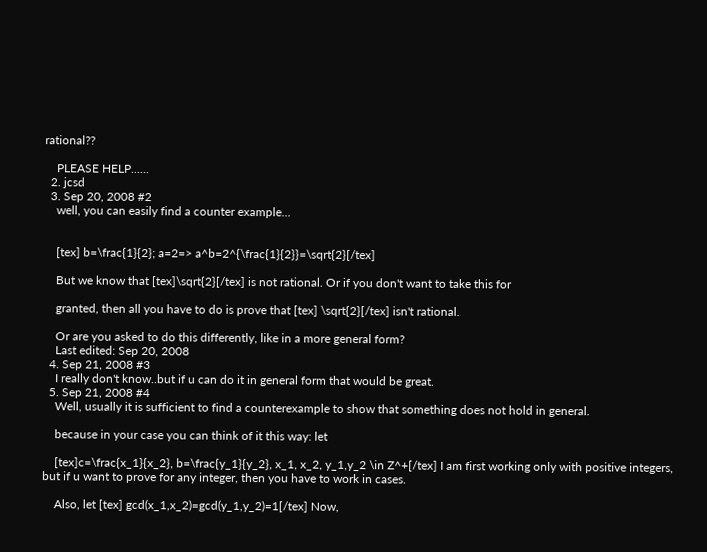rational??

    PLEASE HELP......
  2. jcsd
  3. Sep 20, 2008 #2
    well, you can easily find a counter example...


    [tex] b=\frac{1}{2}; a=2=> a^b=2^{\frac{1}{2}}=\sqrt{2}[/tex]

    But we know that [tex]\sqrt{2}[/tex] is not rational. Or if you don't want to take this for

    granted, then all you have to do is prove that [tex] \sqrt{2}[/tex] isn't rational.

    Or are you asked to do this differently, like in a more general form?
    Last edited: Sep 20, 2008
  4. Sep 21, 2008 #3
    I really don't know..but if u can do it in general form that would be great.
  5. Sep 21, 2008 #4
    Well, usually it is sufficient to find a counterexample to show that something does not hold in general.

    because in your case you can think of it this way: let

    [tex]c=\frac{x_1}{x_2}, b=\frac{y_1}{y_2}, x_1, x_2, y_1,y_2 \in Z^+[/tex] I am first working only with positive integers, but if u want to prove for any integer, then you have to work in cases.

    Also, let [tex] gcd(x_1,x_2)=gcd(y_1,y_2)=1[/tex] Now,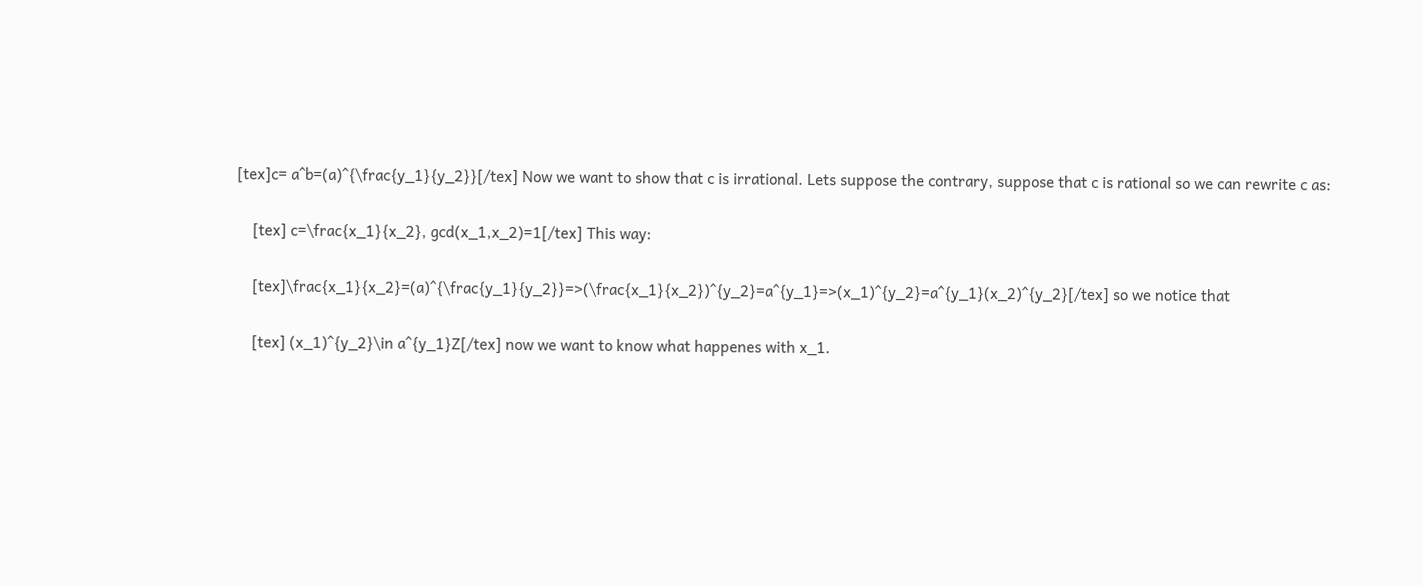[tex]c= a^b=(a)^{\frac{y_1}{y_2}}[/tex] Now we want to show that c is irrational. Lets suppose the contrary, suppose that c is rational so we can rewrite c as:

    [tex] c=\frac{x_1}{x_2}, gcd(x_1,x_2)=1[/tex] This way:

    [tex]\frac{x_1}{x_2}=(a)^{\frac{y_1}{y_2}}=>(\frac{x_1}{x_2})^{y_2}=a^{y_1}=>(x_1)^{y_2}=a^{y_1}(x_2)^{y_2}[/tex] so we notice that

    [tex] (x_1)^{y_2}\in a^{y_1}Z[/tex] now we want to know what happenes with x_1.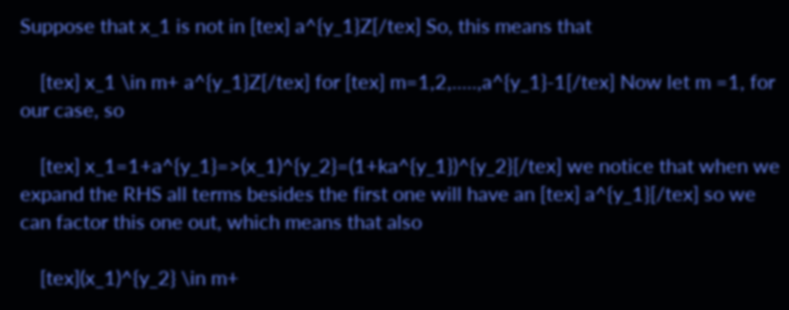Suppose that x_1 is not in [tex] a^{y_1}Z[/tex] So, this means that

    [tex] x_1 \in m+ a^{y_1}Z[/tex] for [tex] m=1,2,.....,a^{y_1}-1[/tex] Now let m =1, for our case, so

    [tex] x_1=1+a^{y_1}=>(x_1)^{y_2}=(1+ka^{y_1})^{y_2}[/tex] we notice that when we expand the RHS all terms besides the first one will have an [tex] a^{y_1}[/tex] so we can factor this one out, which means that also

    [tex](x_1)^{y_2} \in m+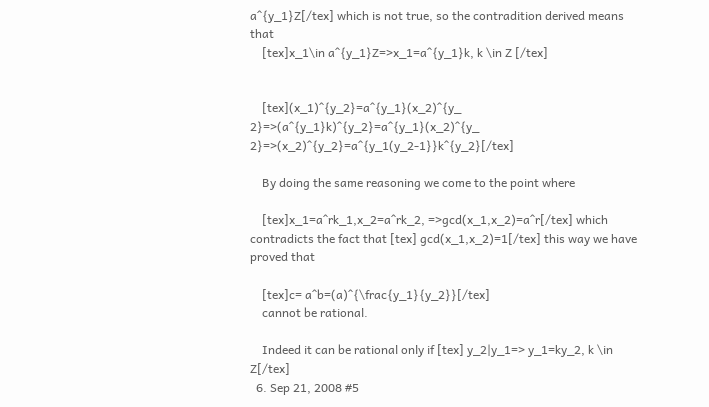a^{y_1}Z[/tex] which is not true, so the contradition derived means that
    [tex]x_1\in a^{y_1}Z=>x_1=a^{y_1}k, k \in Z [/tex]


    [tex](x_1)^{y_2}=a^{y_1}(x_2)^{y_ 2}=>(a^{y_1}k)^{y_2}=a^{y_1}(x_2)^{y_ 2}=>(x_2)^{y_2}=a^{y_1(y_2-1}}k^{y_2}[/tex]

    By doing the same reasoning we come to the point where

    [tex]x_1=a^rk_1,x_2=a^rk_2, =>gcd(x_1,x_2)=a^r[/tex] which contradicts the fact that [tex] gcd(x_1,x_2)=1[/tex] this way we have proved that

    [tex]c= a^b=(a)^{\frac{y_1}{y_2}}[/tex]
    cannot be rational.

    Indeed it can be rational only if [tex] y_2|y_1=> y_1=ky_2, k \in Z[/tex]
  6. Sep 21, 2008 #5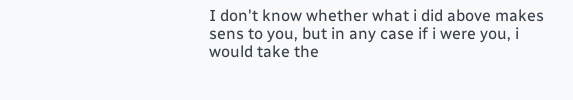I don't know whether what i did above makes sens to you, but in any case if i were you, i would take the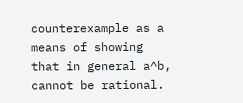counterexample as a means of showing that in general a^b, cannot be rational.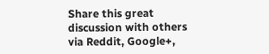Share this great discussion with others via Reddit, Google+,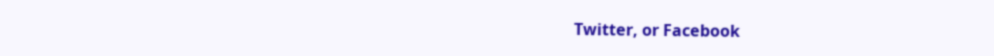Twitter, or Facebook